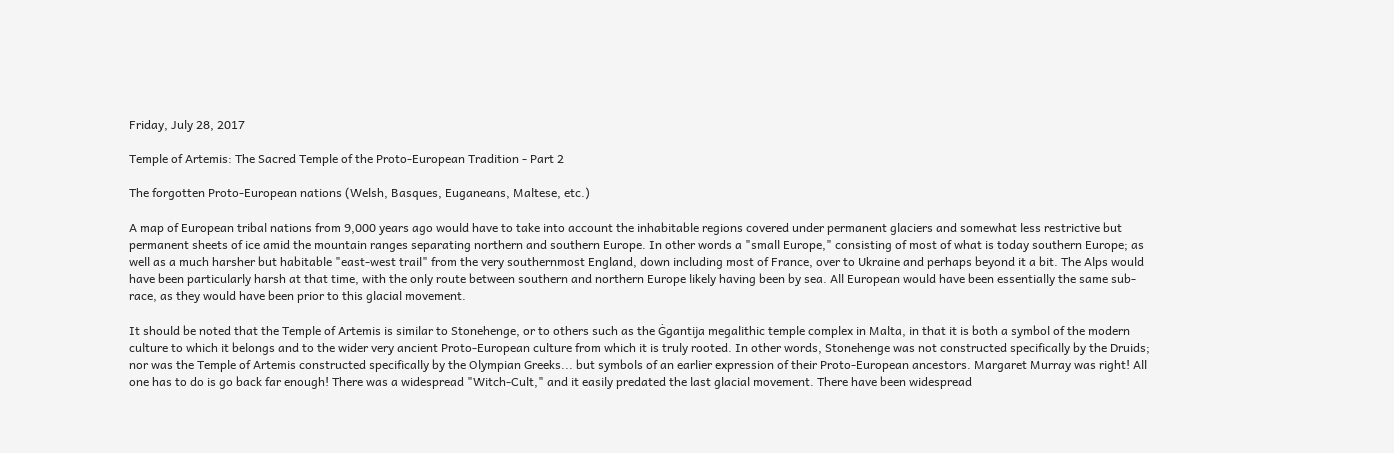Friday, July 28, 2017

Temple of Artemis: The Sacred Temple of the Proto-European Tradition - Part 2

The forgotten Proto-European nations (Welsh, Basques, Euganeans, Maltese, etc.)

A map of European tribal nations from 9,000 years ago would have to take into account the inhabitable regions covered under permanent glaciers and somewhat less restrictive but permanent sheets of ice amid the mountain ranges separating northern and southern Europe. In other words a "small Europe," consisting of most of what is today southern Europe; as well as a much harsher but habitable "east-west trail" from the very southernmost England, down including most of France, over to Ukraine and perhaps beyond it a bit. The Alps would have been particularly harsh at that time, with the only route between southern and northern Europe likely having been by sea. All European would have been essentially the same sub-race, as they would have been prior to this glacial movement.

It should be noted that the Temple of Artemis is similar to Stonehenge, or to others such as the Ġgantija megalithic temple complex in Malta, in that it is both a symbol of the modern culture to which it belongs and to the wider very ancient Proto-European culture from which it is truly rooted. In other words, Stonehenge was not constructed specifically by the Druids; nor was the Temple of Artemis constructed specifically by the Olympian Greeks... but symbols of an earlier expression of their Proto-European ancestors. Margaret Murray was right! All one has to do is go back far enough! There was a widespread "Witch-Cult," and it easily predated the last glacial movement. There have been widespread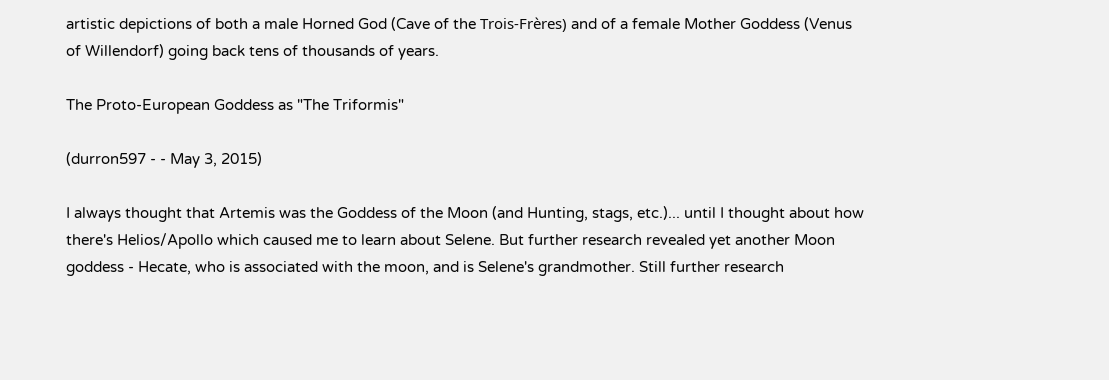artistic depictions of both a male Horned God (Cave of the Trois-Frères) and of a female Mother Goddess (Venus of Willendorf) going back tens of thousands of years.

The Proto-European Goddess as "The Triformis"

(durron597 - - May 3, 2015)

I always thought that Artemis was the Goddess of the Moon (and Hunting, stags, etc.)... until I thought about how there's Helios/Apollo which caused me to learn about Selene. But further research revealed yet another Moon goddess - Hecate, who is associated with the moon, and is Selene's grandmother. Still further research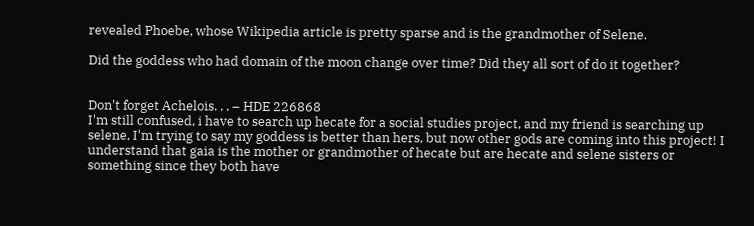revealed Phoebe, whose Wikipedia article is pretty sparse and is the grandmother of Selene.

Did the goddess who had domain of the moon change over time? Did they all sort of do it together?


Don't forget Achelois. . . – HDE 226868
I'm still confused, i have to search up hecate for a social studies project, and my friend is searching up selene, I'm trying to say my goddess is better than hers, but now other gods are coming into this project! I understand that gaia is the mother or grandmother of hecate but are hecate and selene sisters or something since they both have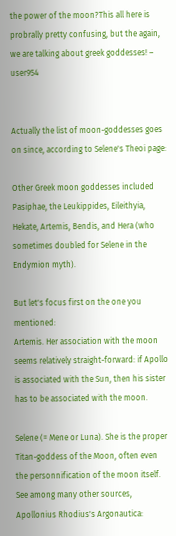the power of the moon?This all here is probrally pretty confusing, but the again, we are talking about greek goddesses! – user954


Actually the list of moon-goddesses goes on since, according to Selene's Theoi page:

Other Greek moon goddesses included Pasiphae, the Leukippides, Eileithyia, Hekate, Artemis, Bendis, and Hera (who sometimes doubled for Selene in the Endymion myth).

But let's focus first on the one you mentioned:
Artemis. Her association with the moon seems relatively straight-forward: if Apollo is associated with the Sun, then his sister has to be associated with the moon.

Selene (= Mene or Luna). She is the proper Titan-goddess of the Moon, often even the personnification of the moon itself. See among many other sources, Apollonius Rhodius's Argonautica: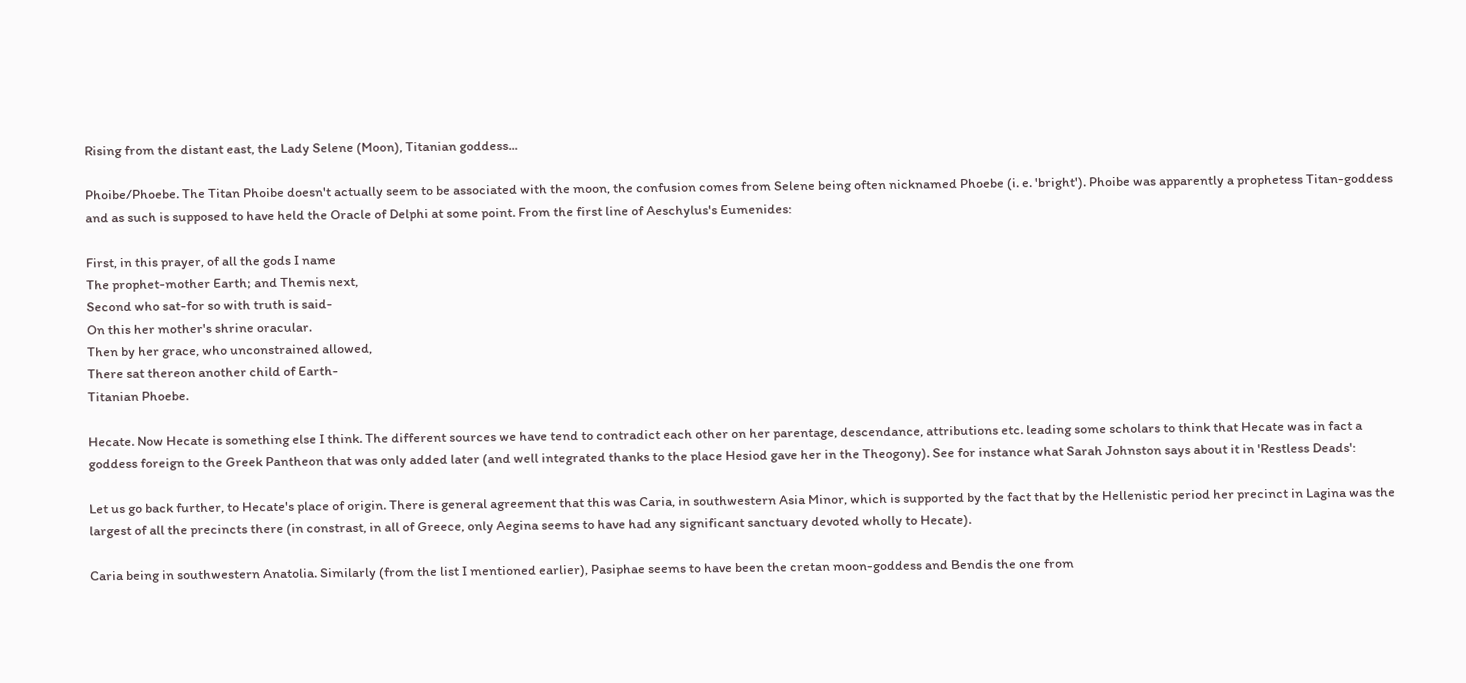Rising from the distant east, the Lady Selene (Moon), Titanian goddess...

Phoibe/Phoebe. The Titan Phoibe doesn't actually seem to be associated with the moon, the confusion comes from Selene being often nicknamed Phoebe (i. e. 'bright'). Phoibe was apparently a prophetess Titan-goddess and as such is supposed to have held the Oracle of Delphi at some point. From the first line of Aeschylus's Eumenides:

First, in this prayer, of all the gods I name
The prophet-mother Earth; and Themis next,
Second who sat-for so with truth is said-
On this her mother's shrine oracular.
Then by her grace, who unconstrained allowed,
There sat thereon another child of Earth-
Titanian Phoebe.

Hecate. Now Hecate is something else I think. The different sources we have tend to contradict each other on her parentage, descendance, attributions etc. leading some scholars to think that Hecate was in fact a goddess foreign to the Greek Pantheon that was only added later (and well integrated thanks to the place Hesiod gave her in the Theogony). See for instance what Sarah Johnston says about it in 'Restless Deads':

Let us go back further, to Hecate's place of origin. There is general agreement that this was Caria, in southwestern Asia Minor, which is supported by the fact that by the Hellenistic period her precinct in Lagina was the largest of all the precincts there (in constrast, in all of Greece, only Aegina seems to have had any significant sanctuary devoted wholly to Hecate).

Caria being in southwestern Anatolia. Similarly (from the list I mentioned earlier), Pasiphae seems to have been the cretan moon-goddess and Bendis the one from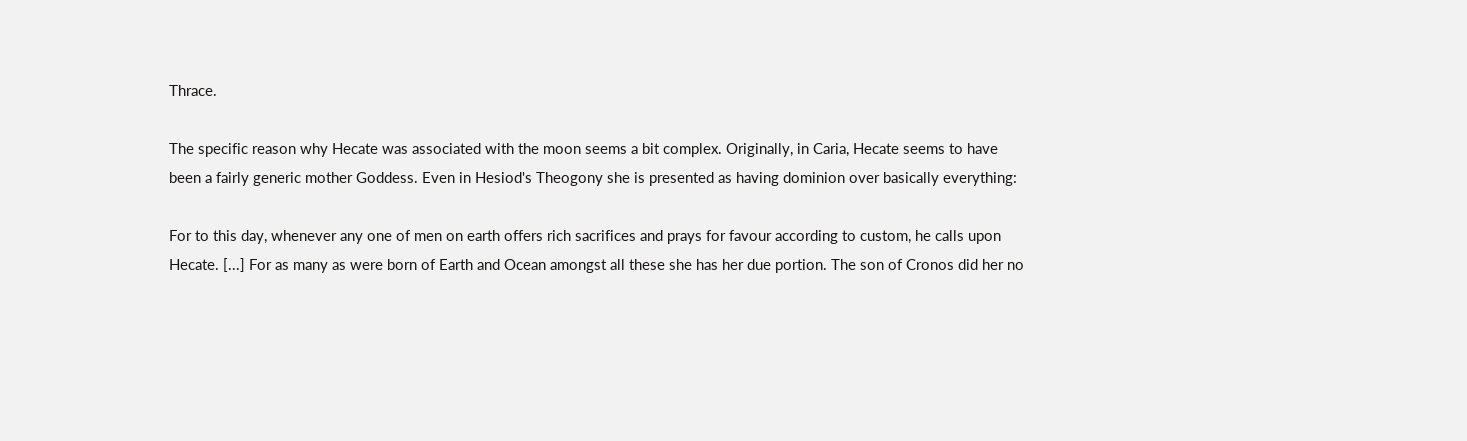Thrace.

The specific reason why Hecate was associated with the moon seems a bit complex. Originally, in Caria, Hecate seems to have been a fairly generic mother Goddess. Even in Hesiod's Theogony she is presented as having dominion over basically everything:

For to this day, whenever any one of men on earth offers rich sacrifices and prays for favour according to custom, he calls upon Hecate. [...] For as many as were born of Earth and Ocean amongst all these she has her due portion. The son of Cronos did her no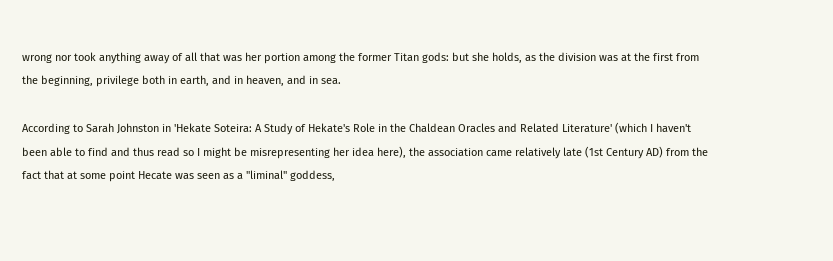wrong nor took anything away of all that was her portion among the former Titan gods: but she holds, as the division was at the first from the beginning, privilege both in earth, and in heaven, and in sea.

According to Sarah Johnston in 'Hekate Soteira: A Study of Hekate's Role in the Chaldean Oracles and Related Literature' (which I haven't been able to find and thus read so I might be misrepresenting her idea here), the association came relatively late (1st Century AD) from the fact that at some point Hecate was seen as a "liminal" goddess,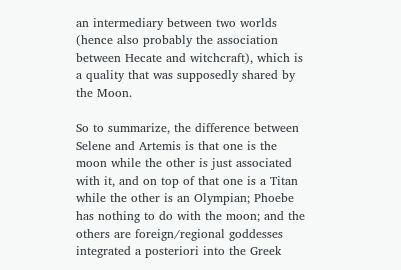an intermediary between two worlds (hence also probably the association between Hecate and witchcraft), which is a quality that was supposedly shared by the Moon.

So to summarize, the difference between Selene and Artemis is that one is the moon while the other is just associated with it, and on top of that one is a Titan while the other is an Olympian; Phoebe has nothing to do with the moon; and the others are foreign/regional goddesses integrated a posteriori into the Greek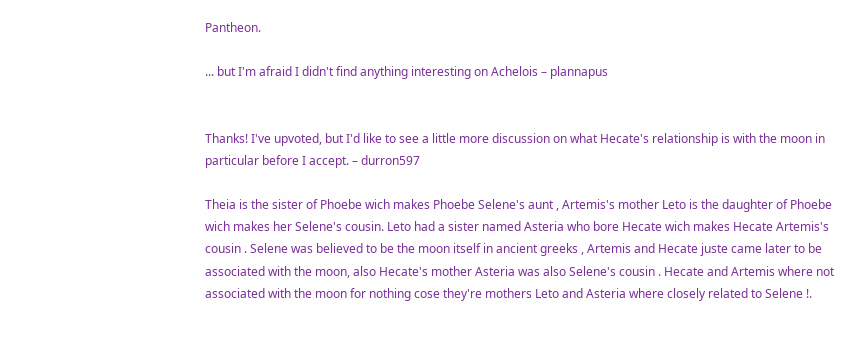Pantheon.

... but I'm afraid I didn't find anything interesting on Achelois – plannapus


Thanks! I've upvoted, but I'd like to see a little more discussion on what Hecate's relationship is with the moon in particular before I accept. – durron597

Theia is the sister of Phoebe wich makes Phoebe Selene's aunt , Artemis's mother Leto is the daughter of Phoebe wich makes her Selene's cousin. Leto had a sister named Asteria who bore Hecate wich makes Hecate Artemis's cousin . Selene was believed to be the moon itself in ancient greeks , Artemis and Hecate juste came later to be associated with the moon, also Hecate's mother Asteria was also Selene's cousin . Hecate and Artemis where not associated with the moon for nothing cose they're mothers Leto and Asteria where closely related to Selene !.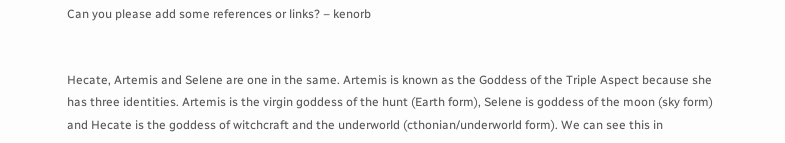Can you please add some references or links? – kenorb


Hecate, Artemis and Selene are one in the same. Artemis is known as the Goddess of the Triple Aspect because she has three identities. Artemis is the virgin goddess of the hunt (Earth form), Selene is goddess of the moon (sky form) and Hecate is the goddess of witchcraft and the underworld (cthonian/underworld form). We can see this in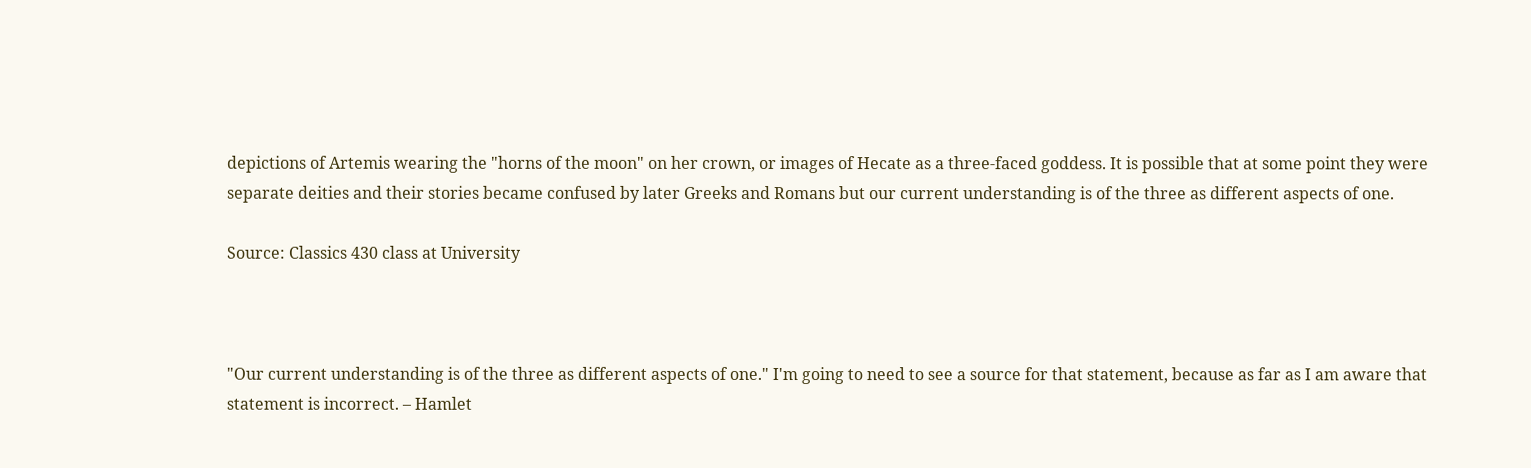depictions of Artemis wearing the "horns of the moon" on her crown, or images of Hecate as a three-faced goddess. It is possible that at some point they were separate deities and their stories became confused by later Greeks and Romans but our current understanding is of the three as different aspects of one.

Source: Classics 430 class at University



"Our current understanding is of the three as different aspects of one." I'm going to need to see a source for that statement, because as far as I am aware that statement is incorrect. – Hamlet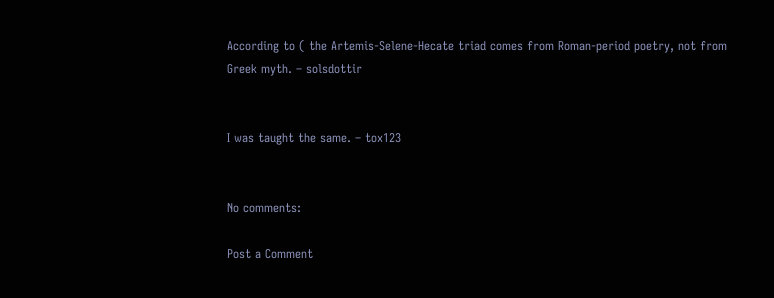According to ( the Artemis-Selene-Hecate triad comes from Roman-period poetry, not from Greek myth. – solsdottir


I was taught the same. – tox123


No comments:

Post a Comment